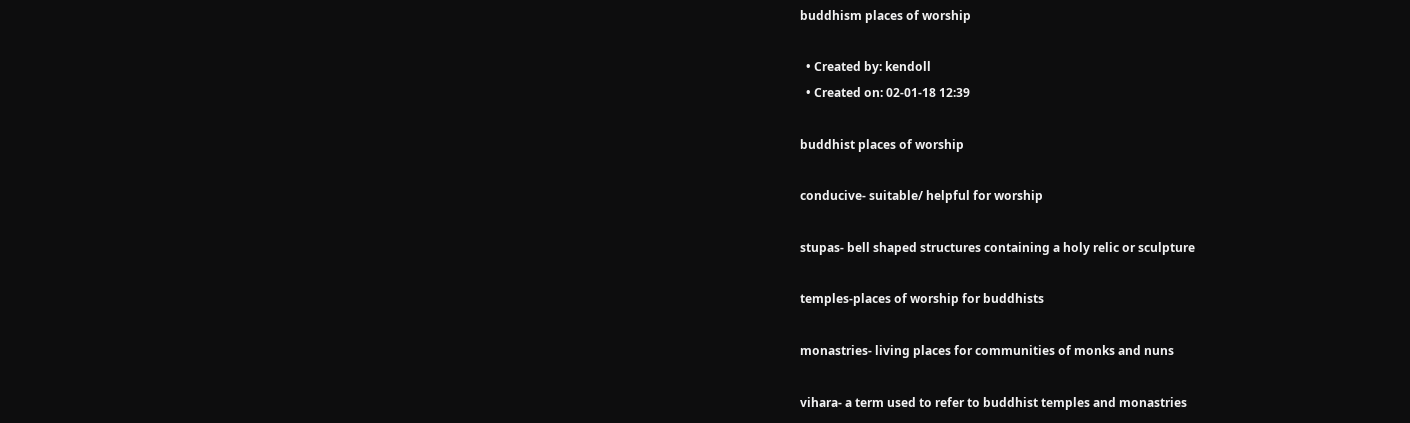buddhism places of worship

  • Created by: kendoll
  • Created on: 02-01-18 12:39

buddhist places of worship

conducive- suitable/ helpful for worship

stupas- bell shaped structures containing a holy relic or sculpture

temples-places of worship for buddhists

monastries- living places for communities of monks and nuns

vihara- a term used to refer to buddhist temples and monastries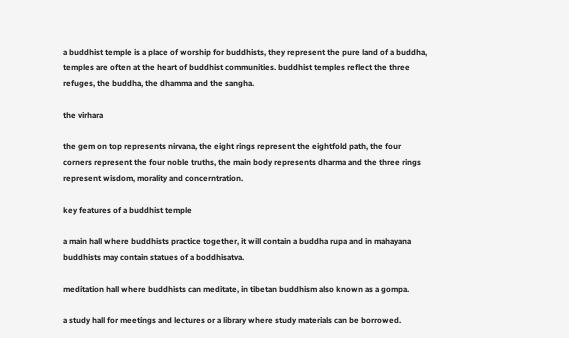a buddhist temple is a place of worship for buddhists, they represent the pure land of a buddha, temples are often at the heart of buddhist communities. buddhist temples reflect the three refuges, the buddha, the dhamma and the sangha.

the virhara

the gem on top represents nirvana, the eight rings represent the eightfold path, the four corners represent the four noble truths, the main body represents dharma and the three rings represent wisdom, morality and concerntration.

key features of a buddhist temple

a main hall where buddhists practice together, it will contain a buddha rupa and in mahayana buddhists may contain statues of a boddhisatva.

meditation hall where buddhists can meditate, in tibetan buddhism also known as a gompa.

a study hall for meetings and lectures or a library where study materials can be borrowed.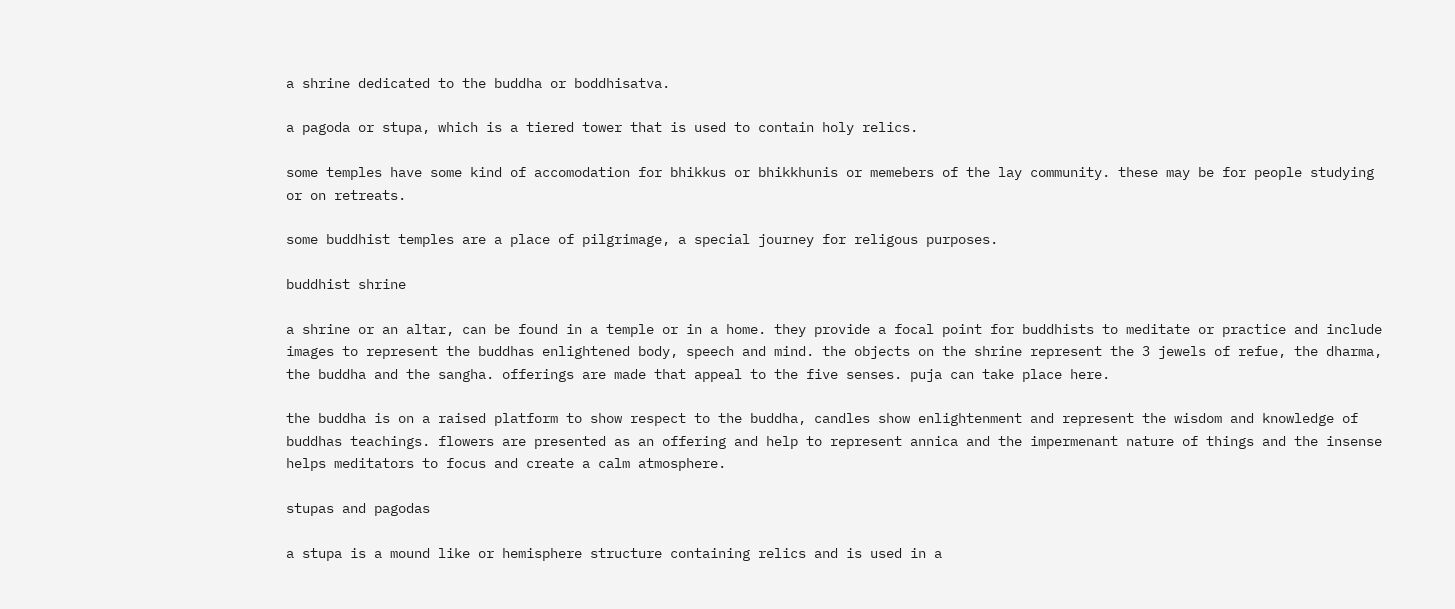a shrine dedicated to the buddha or boddhisatva.

a pagoda or stupa, which is a tiered tower that is used to contain holy relics.

some temples have some kind of accomodation for bhikkus or bhikkhunis or memebers of the lay community. these may be for people studying or on retreats.

some buddhist temples are a place of pilgrimage, a special journey for religous purposes.

buddhist shrine

a shrine or an altar, can be found in a temple or in a home. they provide a focal point for buddhists to meditate or practice and include images to represent the buddhas enlightened body, speech and mind. the objects on the shrine represent the 3 jewels of refue, the dharma, the buddha and the sangha. offerings are made that appeal to the five senses. puja can take place here.

the buddha is on a raised platform to show respect to the buddha, candles show enlightenment and represent the wisdom and knowledge of buddhas teachings. flowers are presented as an offering and help to represent annica and the impermenant nature of things and the insense helps meditators to focus and create a calm atmosphere.

stupas and pagodas

a stupa is a mound like or hemisphere structure containing relics and is used in a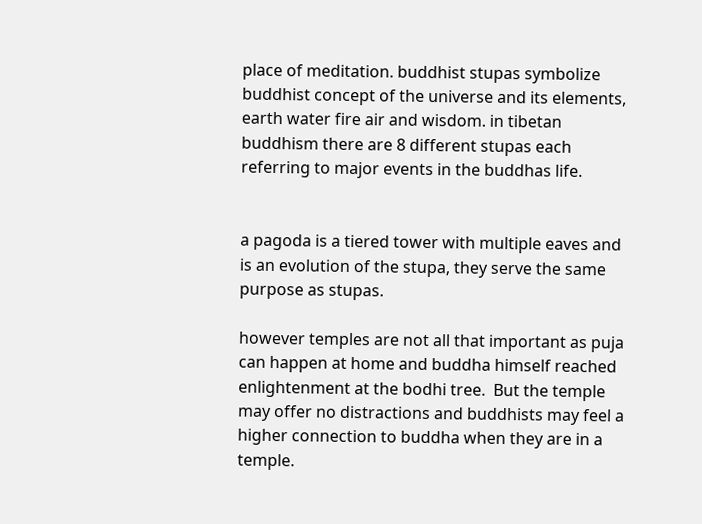place of meditation. buddhist stupas symbolize buddhist concept of the universe and its elements, earth water fire air and wisdom. in tibetan buddhism there are 8 different stupas each referring to major events in the buddhas life.


a pagoda is a tiered tower with multiple eaves and is an evolution of the stupa, they serve the same purpose as stupas.

however temples are not all that important as puja can happen at home and buddha himself reached enlightenment at the bodhi tree.  But the temple may offer no distractions and buddhists may feel a higher connection to buddha when they are in a temple.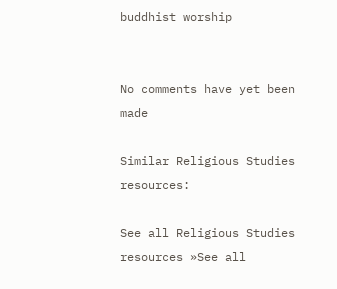buddhist worship


No comments have yet been made

Similar Religious Studies resources:

See all Religious Studies resources »See all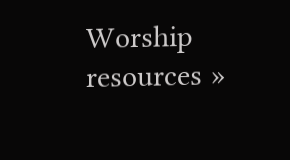Worship resources »